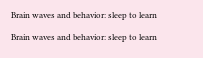Brain waves and behavior: sleep to learn

Brain waves and behavior: sleep to learn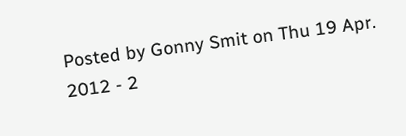Posted by Gonny Smit on Thu 19 Apr. 2012 - 2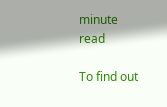minute read

To find out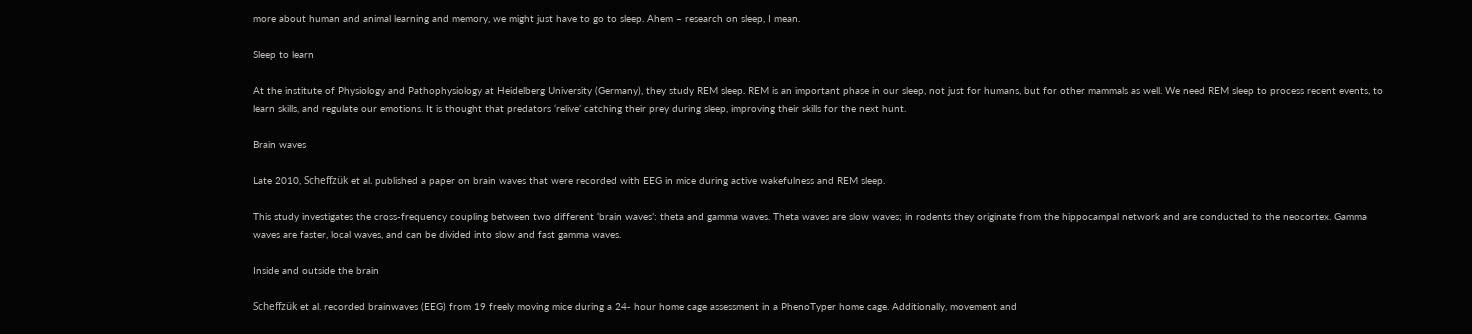more about human and animal learning and memory, we might just have to go to sleep. Ahem – research on sleep, I mean.

Sleep to learn

At the institute of Physiology and Pathophysiology at Heidelberg University (Germany), they study REM sleep. REM is an important phase in our sleep, not just for humans, but for other mammals as well. We need REM sleep to process recent events, to learn skills, and regulate our emotions. It is thought that predators ‘relive’ catching their prey during sleep, improving their skills for the next hunt.

Brain waves

Late 2010, Scheffzük et al. published a paper on brain waves that were recorded with EEG in mice during active wakefulness and REM sleep.

This study investigates the cross-frequency coupling between two different ‘brain waves’: theta and gamma waves. Theta waves are slow waves; in rodents they originate from the hippocampal network and are conducted to the neocortex. Gamma waves are faster, local waves, and can be divided into slow and fast gamma waves.

Inside and outside the brain

Scheffzük et al. recorded brainwaves (EEG) from 19 freely moving mice during a 24- hour home cage assessment in a PhenoTyper home cage. Additionally, movement and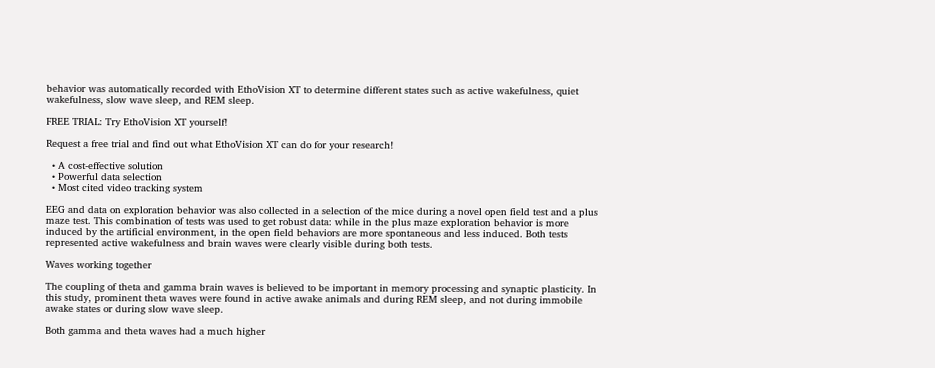behavior was automatically recorded with EthoVision XT to determine different states such as active wakefulness, quiet wakefulness, slow wave sleep, and REM sleep.

FREE TRIAL: Try EthoVision XT yourself!

Request a free trial and find out what EthoVision XT can do for your research!

  • A cost-effective solution
  • Powerful data selection
  • Most cited video tracking system

EEG and data on exploration behavior was also collected in a selection of the mice during a novel open field test and a plus maze test. This combination of tests was used to get robust data: while in the plus maze exploration behavior is more induced by the artificial environment, in the open field behaviors are more spontaneous and less induced. Both tests represented active wakefulness and brain waves were clearly visible during both tests.

Waves working together

The coupling of theta and gamma brain waves is believed to be important in memory processing and synaptic plasticity. In this study, prominent theta waves were found in active awake animals and during REM sleep, and not during immobile awake states or during slow wave sleep.

Both gamma and theta waves had a much higher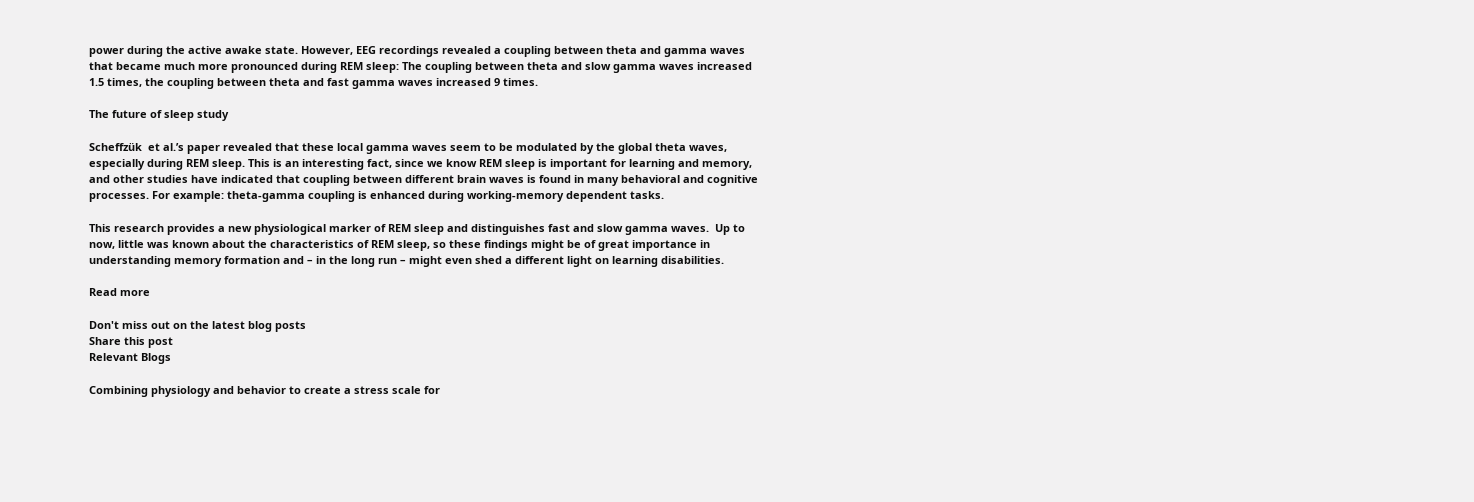power during the active awake state. However, EEG recordings revealed a coupling between theta and gamma waves that became much more pronounced during REM sleep: The coupling between theta and slow gamma waves increased 1.5 times, the coupling between theta and fast gamma waves increased 9 times.

The future of sleep study

Scheffzük  et al.’s paper revealed that these local gamma waves seem to be modulated by the global theta waves, especially during REM sleep. This is an interesting fact, since we know REM sleep is important for learning and memory, and other studies have indicated that coupling between different brain waves is found in many behavioral and cognitive processes. For example: theta-gamma coupling is enhanced during working-memory dependent tasks.

This research provides a new physiological marker of REM sleep and distinguishes fast and slow gamma waves.  Up to now, little was known about the characteristics of REM sleep, so these findings might be of great importance in understanding memory formation and – in the long run – might even shed a different light on learning disabilities.

Read more

Don't miss out on the latest blog posts
Share this post
Relevant Blogs

Combining physiology and behavior to create a stress scale for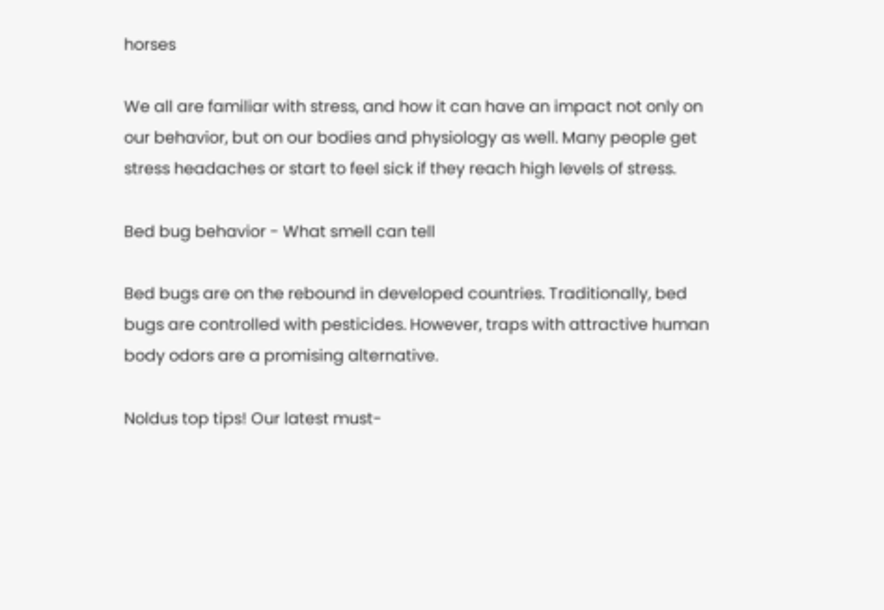horses

We all are familiar with stress, and how it can have an impact not only on our behavior, but on our bodies and physiology as well. Many people get stress headaches or start to feel sick if they reach high levels of stress.

Bed bug behavior - What smell can tell

Bed bugs are on the rebound in developed countries. Traditionally, bed bugs are controlled with pesticides. However, traps with attractive human body odors are a promising alternative.

Noldus top tips! Our latest must-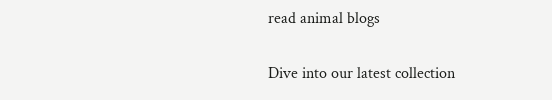read animal blogs

Dive into our latest collection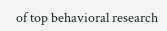of top behavioral research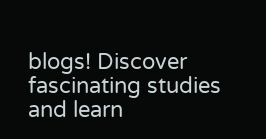blogs! Discover fascinating studies and learn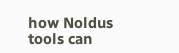how Noldus tools can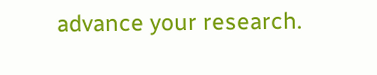advance your research.